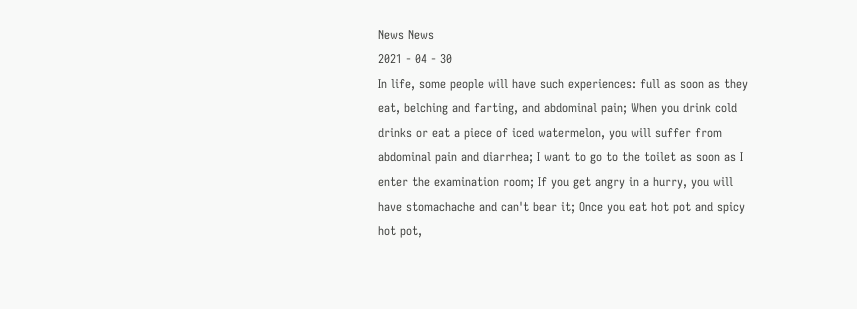News News
2021 - 04 - 30
In life, some people will have such experiences: full as soon as they eat, belching and farting, and abdominal pain; When you drink cold drinks or eat a piece of iced watermelon, you will suffer from abdominal pain and diarrhea; I want to go to the toilet as soon as I enter the examination room; If you get angry in a hurry, you will have stomachache and can't bear it; Once you eat hot pot and spicy hot pot,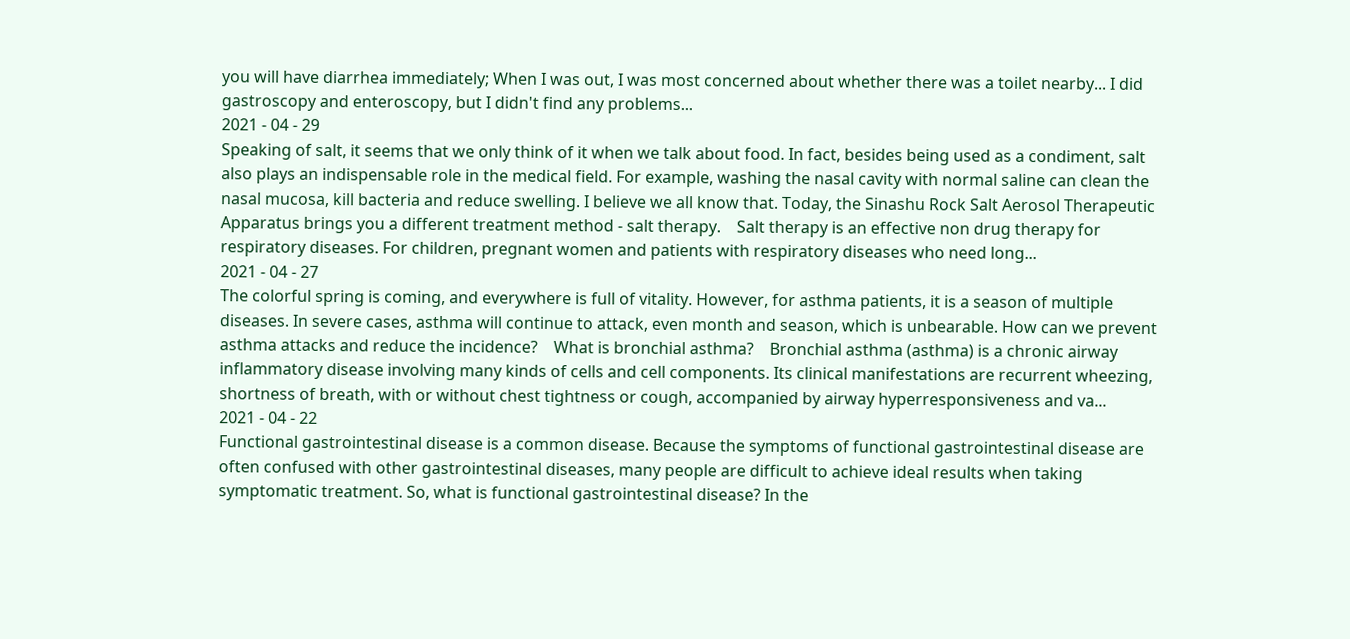you will have diarrhea immediately; When I was out, I was most concerned about whether there was a toilet nearby... I did gastroscopy and enteroscopy, but I didn't find any problems...
2021 - 04 - 29
Speaking of salt, it seems that we only think of it when we talk about food. In fact, besides being used as a condiment, salt also plays an indispensable role in the medical field. For example, washing the nasal cavity with normal saline can clean the nasal mucosa, kill bacteria and reduce swelling. I believe we all know that. Today, the Sinashu Rock Salt Aerosol Therapeutic Apparatus brings you a different treatment method - salt therapy.    Salt therapy is an effective non drug therapy for respiratory diseases. For children, pregnant women and patients with respiratory diseases who need long...
2021 - 04 - 27
The colorful spring is coming, and everywhere is full of vitality. However, for asthma patients, it is a season of multiple diseases. In severe cases, asthma will continue to attack, even month and season, which is unbearable. How can we prevent asthma attacks and reduce the incidence?    What is bronchial asthma?    Bronchial asthma (asthma) is a chronic airway inflammatory disease involving many kinds of cells and cell components. Its clinical manifestations are recurrent wheezing, shortness of breath, with or without chest tightness or cough, accompanied by airway hyperresponsiveness and va...
2021 - 04 - 22
Functional gastrointestinal disease is a common disease. Because the symptoms of functional gastrointestinal disease are often confused with other gastrointestinal diseases, many people are difficult to achieve ideal results when taking symptomatic treatment. So, what is functional gastrointestinal disease? In the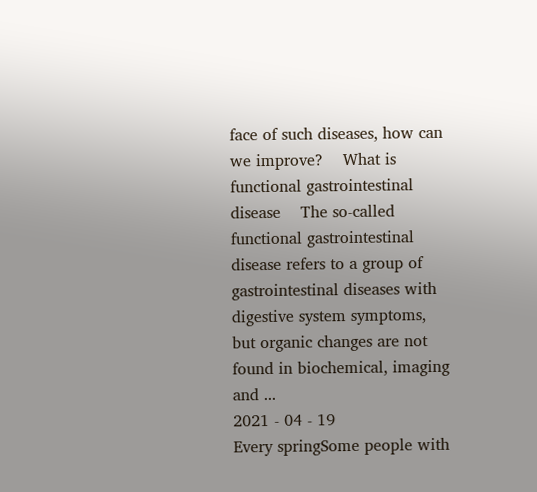face of such diseases, how can we improve?    What is functional gastrointestinal disease    The so-called functional gastrointestinal disease refers to a group of gastrointestinal diseases with digestive system symptoms, but organic changes are not found in biochemical, imaging and ...
2021 - 04 - 19
Every springSome people with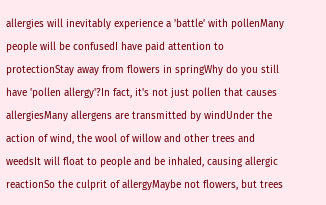allergies will inevitably experience a 'battle' with pollenMany people will be confusedI have paid attention to protectionStay away from flowers in springWhy do you still have 'pollen allergy'?In fact, it's not just pollen that causes allergiesMany allergens are transmitted by windUnder the action of wind, the wool of willow and other trees and weedsIt will float to people and be inhaled, causing allergic reactionSo the culprit of allergyMaybe not flowers, but trees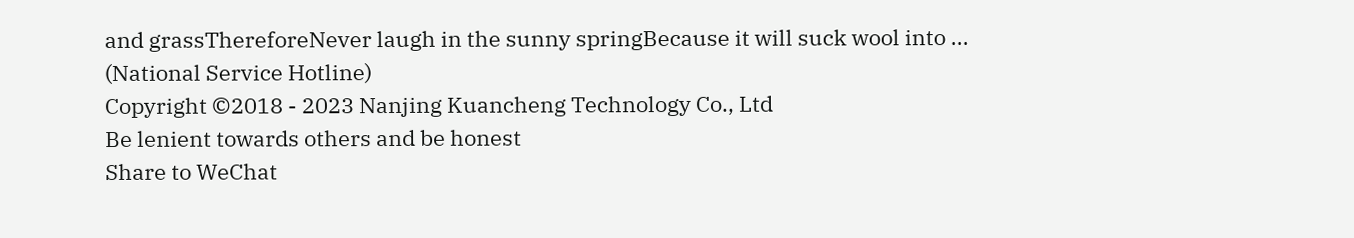and grassThereforeNever laugh in the sunny springBecause it will suck wool into ...
(National Service Hotline)
Copyright ©2018 - 2023 Nanjing Kuancheng Technology Co., Ltd
Be lenient towards others and be honest
Share to WeChat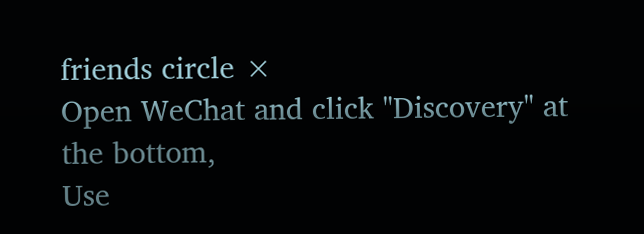friends circle ×
Open WeChat and click "Discovery" at the bottom,
Use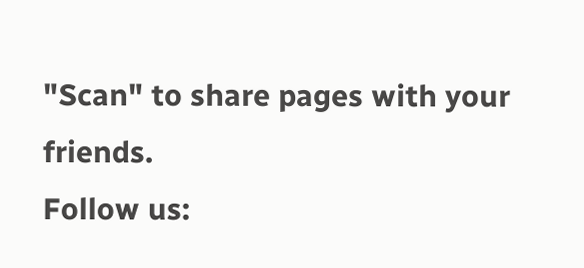"Scan" to share pages with your friends.
Follow us: